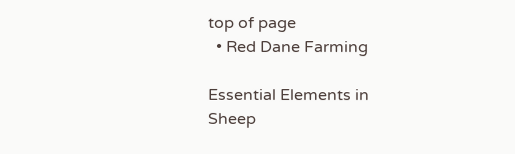top of page
  • Red Dane Farming

Essential Elements in Sheep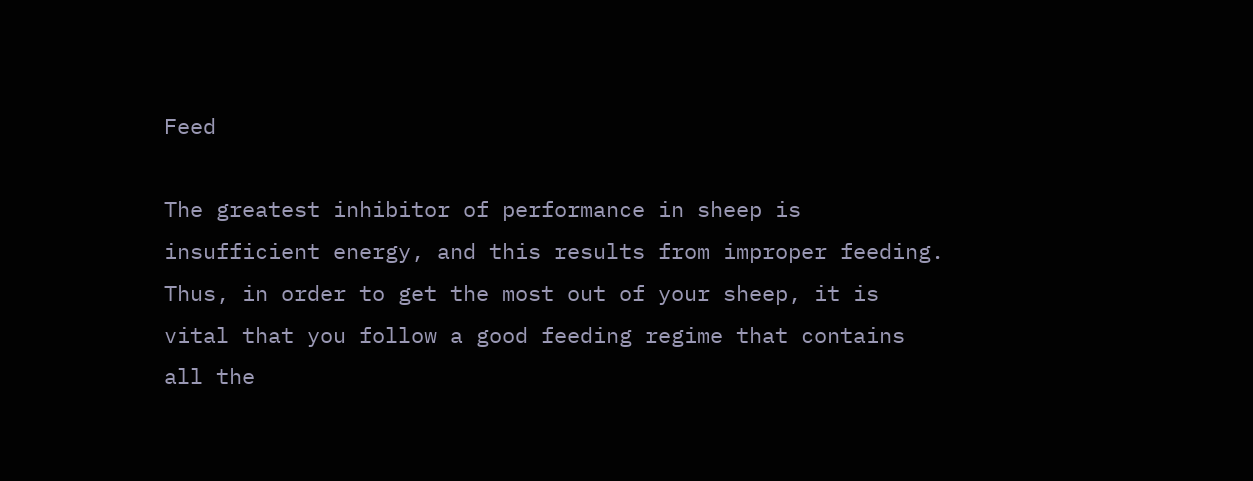Feed

The greatest inhibitor of performance in sheep is insufficient energy, and this results from improper feeding. Thus, in order to get the most out of your sheep, it is vital that you follow a good feeding regime that contains all the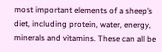most important elements of a sheep’s diet, including protein, water, energy, minerals and vitamins. These can all be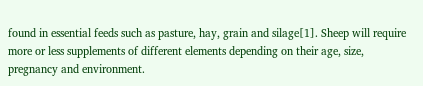found in essential feeds such as pasture, hay, grain and silage[1]. Sheep will require more or less supplements of different elements depending on their age, size, pregnancy and environment.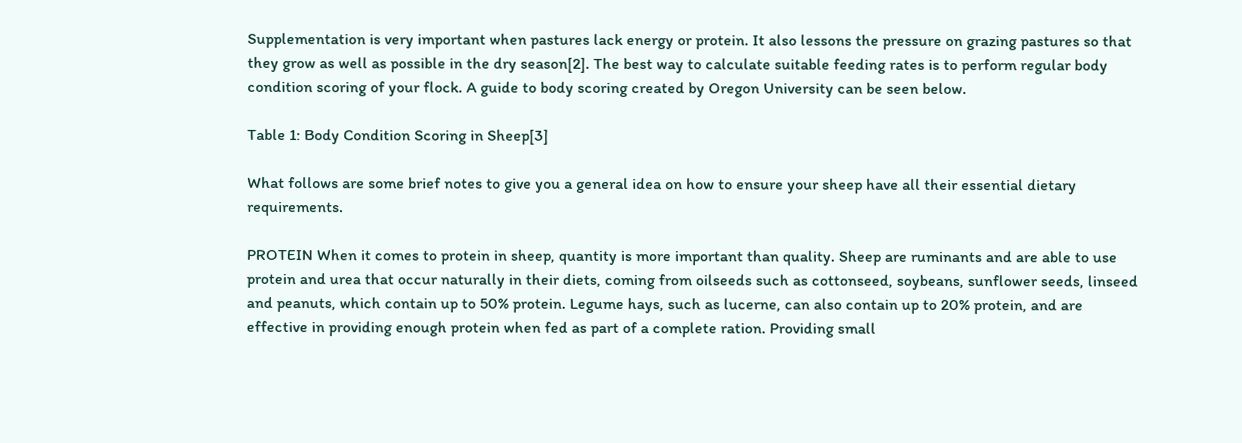Supplementation is very important when pastures lack energy or protein. It also lessons the pressure on grazing pastures so that they grow as well as possible in the dry season[2]. The best way to calculate suitable feeding rates is to perform regular body condition scoring of your flock. A guide to body scoring created by Oregon University can be seen below.

Table 1: Body Condition Scoring in Sheep[3]

What follows are some brief notes to give you a general idea on how to ensure your sheep have all their essential dietary requirements.

PROTEIN When it comes to protein in sheep, quantity is more important than quality. Sheep are ruminants and are able to use protein and urea that occur naturally in their diets, coming from oilseeds such as cottonseed, soybeans, sunflower seeds, linseed and peanuts, which contain up to 50% protein. Legume hays, such as lucerne, can also contain up to 20% protein, and are effective in providing enough protein when fed as part of a complete ration. Providing small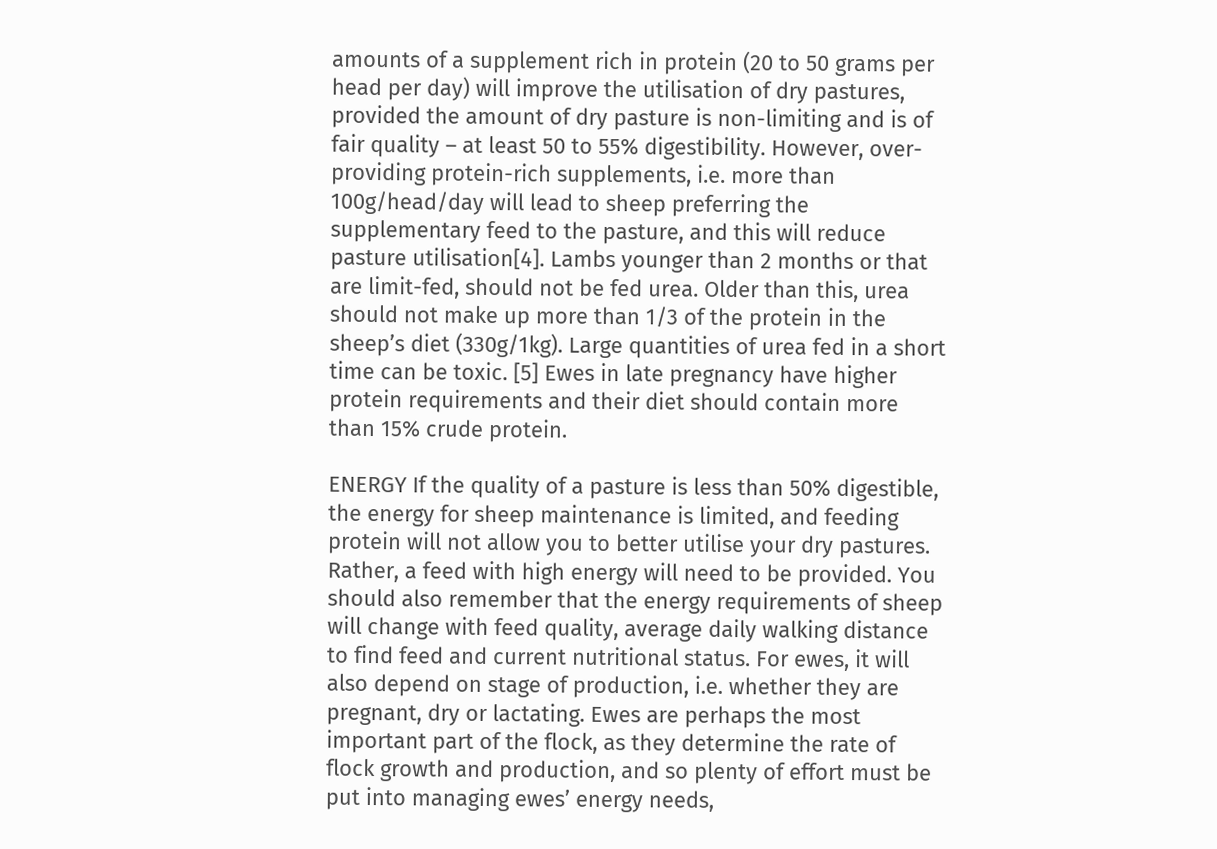amounts of a supplement rich in protein (20 to 50 grams per head per day) will improve the utilisation of dry pastures, provided the amount of dry pasture is non-limiting and is of fair quality – at least 50 to 55% digestibility. However, over-providing protein-rich supplements, i.e. more than 100g/head/day will lead to sheep preferring the supplementary feed to the pasture, and this will reduce pasture utilisation[4]. Lambs younger than 2 months or that are limit-fed, should not be fed urea. Older than this, urea should not make up more than 1/3 of the protein in the sheep’s diet (330g/1kg). Large quantities of urea fed in a short time can be toxic. [5] Ewes in late pregnancy have higher protein requirements and their diet should contain more than 15% crude protein.

ENERGY If the quality of a pasture is less than 50% digestible, the energy for sheep maintenance is limited, and feeding protein will not allow you to better utilise your dry pastures. Rather, a feed with high energy will need to be provided. You should also remember that the energy requirements of sheep will change with feed quality, average daily walking distance to find feed and current nutritional status. For ewes, it will also depend on stage of production, i.e. whether they are pregnant, dry or lactating. Ewes are perhaps the most important part of the flock, as they determine the rate of flock growth and production, and so plenty of effort must be put into managing ewes’ energy needs,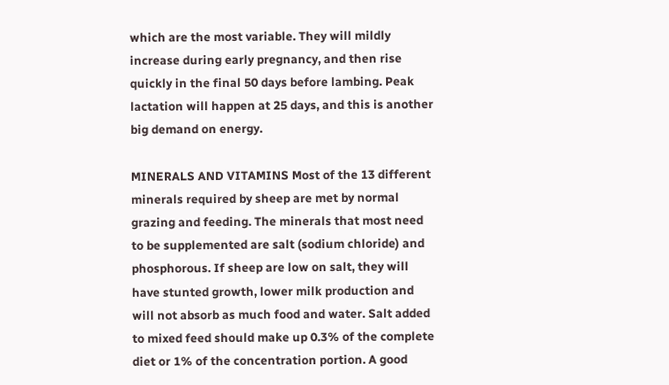which are the most variable. They will mildly increase during early pregnancy, and then rise quickly in the final 50 days before lambing. Peak lactation will happen at 25 days, and this is another big demand on energy.

MINERALS AND VITAMINS Most of the 13 different minerals required by sheep are met by normal grazing and feeding. The minerals that most need to be supplemented are salt (sodium chloride) and phosphorous. If sheep are low on salt, they will have stunted growth, lower milk production and will not absorb as much food and water. Salt added to mixed feed should make up 0.3% of the complete diet or 1% of the concentration portion. A good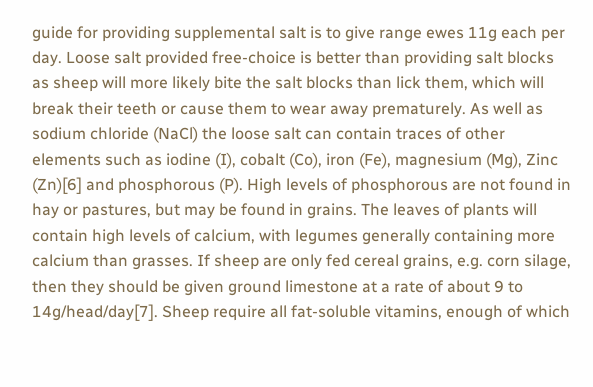guide for providing supplemental salt is to give range ewes 11g each per day. Loose salt provided free-choice is better than providing salt blocks as sheep will more likely bite the salt blocks than lick them, which will break their teeth or cause them to wear away prematurely. As well as sodium chloride (NaCl) the loose salt can contain traces of other elements such as iodine (I), cobalt (Co), iron (Fe), magnesium (Mg), Zinc (Zn)[6] and phosphorous (P). High levels of phosphorous are not found in hay or pastures, but may be found in grains. The leaves of plants will contain high levels of calcium, with legumes generally containing more calcium than grasses. If sheep are only fed cereal grains, e.g. corn silage, then they should be given ground limestone at a rate of about 9 to 14g/head/day[7]. Sheep require all fat-soluble vitamins, enough of which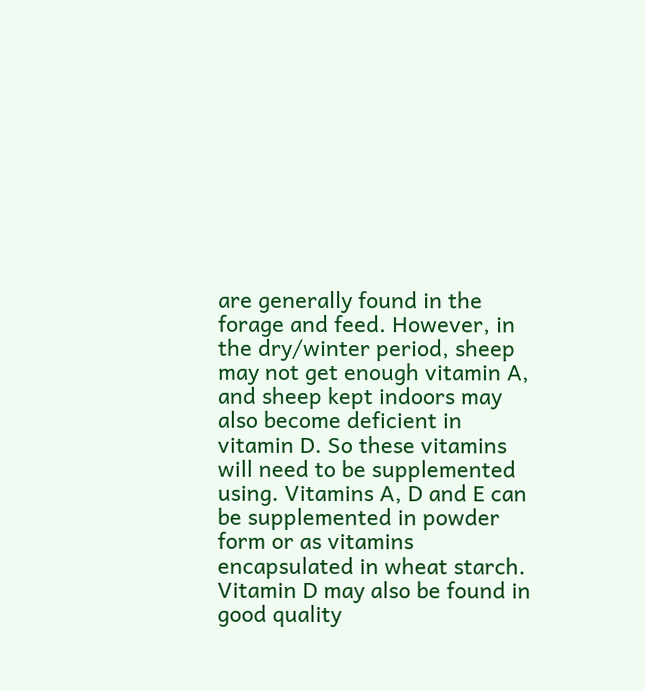are generally found in the forage and feed. However, in the dry/winter period, sheep may not get enough vitamin A, and sheep kept indoors may also become deficient in vitamin D. So these vitamins will need to be supplemented using. Vitamins A, D and E can be supplemented in powder form or as vitamins encapsulated in wheat starch.  Vitamin D may also be found in good quality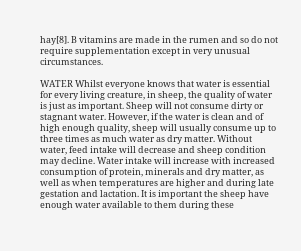hay[8]. B vitamins are made in the rumen and so do not require supplementation except in very unusual circumstances.

WATER Whilst everyone knows that water is essential for every living creature, in sheep, the quality of water is just as important. Sheep will not consume dirty or stagnant water. However, if the water is clean and of high enough quality, sheep will usually consume up to three times as much water as dry matter. Without water, feed intake will decrease and sheep condition may decline. Water intake will increase with increased consumption of protein, minerals and dry matter, as well as when temperatures are higher and during late gestation and lactation. It is important the sheep have enough water available to them during these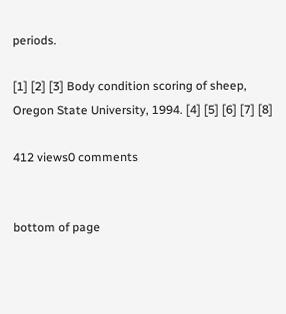periods.

[1] [2] [3] Body condition scoring of sheep, Oregon State University, 1994. [4] [5] [6] [7] [8]

412 views0 comments


bottom of page